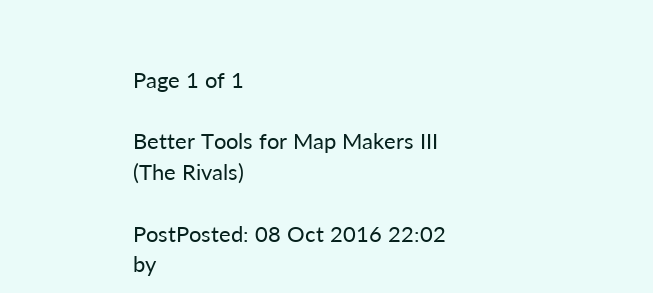Page 1 of 1

Better Tools for Map Makers III (The Rivals)

PostPosted: 08 Oct 2016 22:02
by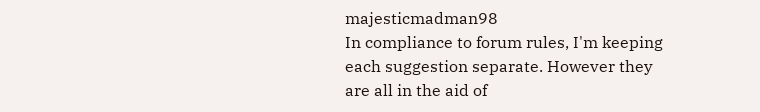majesticmadman98
In compliance to forum rules, I'm keeping each suggestion separate. However they are all in the aid of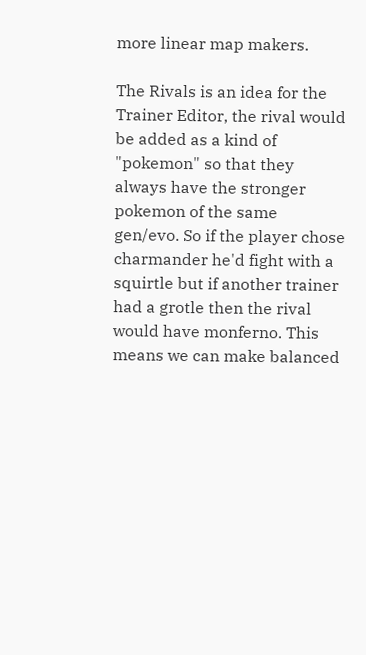more linear map makers.

The Rivals is an idea for the Trainer Editor, the rival would be added as a kind of "pokemon" so that they always have the stronger pokemon of the same gen/evo. So if the player chose charmander he'd fight with a squirtle but if another trainer had a grotle then the rival would have monferno. This means we can make balanced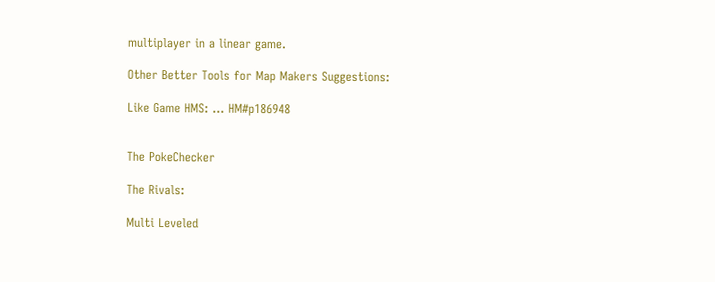multiplayer in a linear game.

Other Better Tools for Map Makers Suggestions:

Like Game HMS: ... HM#p186948


The PokeChecker

The Rivals:

Multi Leveled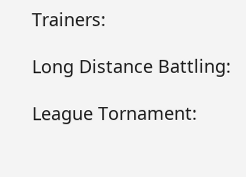Trainers:

Long Distance Battling:

League Tornament: